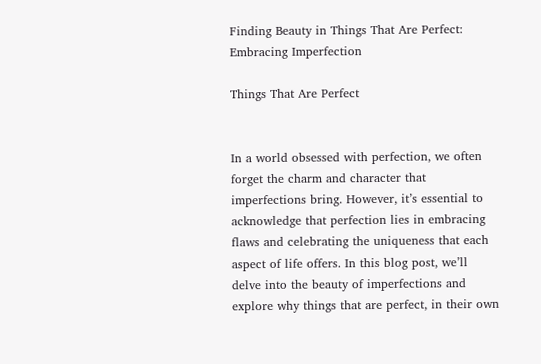Finding Beauty in Things That Are Perfect: Embracing Imperfection

Things That Are Perfect


In a world obsessed with perfection, we often forget the charm and character that imperfections bring. However, it’s essential to acknowledge that perfection lies in embracing flaws and celebrating the uniqueness that each aspect of life offers. In this blog post, we’ll delve into the beauty of imperfections and explore why things that are perfect, in their own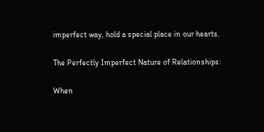imperfect way, hold a special place in our hearts.

The Perfectly Imperfect Nature of Relationships:

When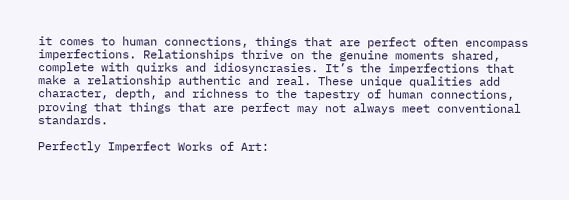it comes to human connections, things that are perfect often encompass imperfections. Relationships thrive on the genuine moments shared, complete with quirks and idiosyncrasies. It’s the imperfections that make a relationship authentic and real. These unique qualities add character, depth, and richness to the tapestry of human connections, proving that things that are perfect may not always meet conventional standards.

Perfectly Imperfect Works of Art: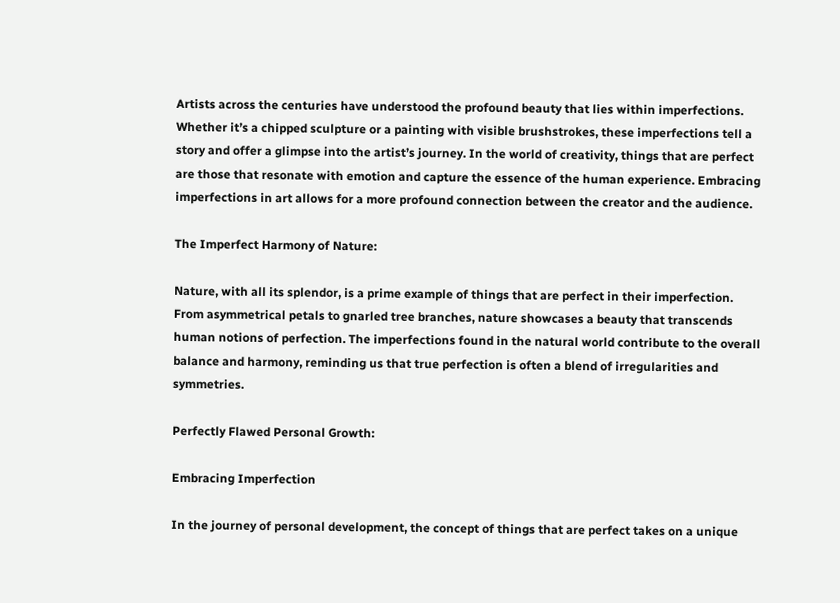Artists across the centuries have understood the profound beauty that lies within imperfections. Whether it’s a chipped sculpture or a painting with visible brushstrokes, these imperfections tell a story and offer a glimpse into the artist’s journey. In the world of creativity, things that are perfect are those that resonate with emotion and capture the essence of the human experience. Embracing imperfections in art allows for a more profound connection between the creator and the audience.

The Imperfect Harmony of Nature:

Nature, with all its splendor, is a prime example of things that are perfect in their imperfection. From asymmetrical petals to gnarled tree branches, nature showcases a beauty that transcends human notions of perfection. The imperfections found in the natural world contribute to the overall balance and harmony, reminding us that true perfection is often a blend of irregularities and symmetries.

Perfectly Flawed Personal Growth:

Embracing Imperfection

In the journey of personal development, the concept of things that are perfect takes on a unique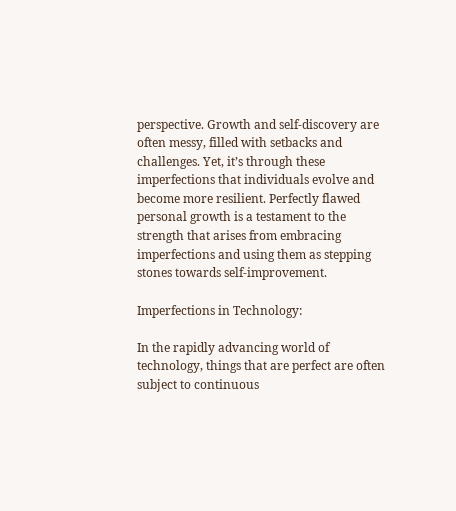perspective. Growth and self-discovery are often messy, filled with setbacks and challenges. Yet, it’s through these imperfections that individuals evolve and become more resilient. Perfectly flawed personal growth is a testament to the strength that arises from embracing imperfections and using them as stepping stones towards self-improvement.

Imperfections in Technology:

In the rapidly advancing world of technology, things that are perfect are often subject to continuous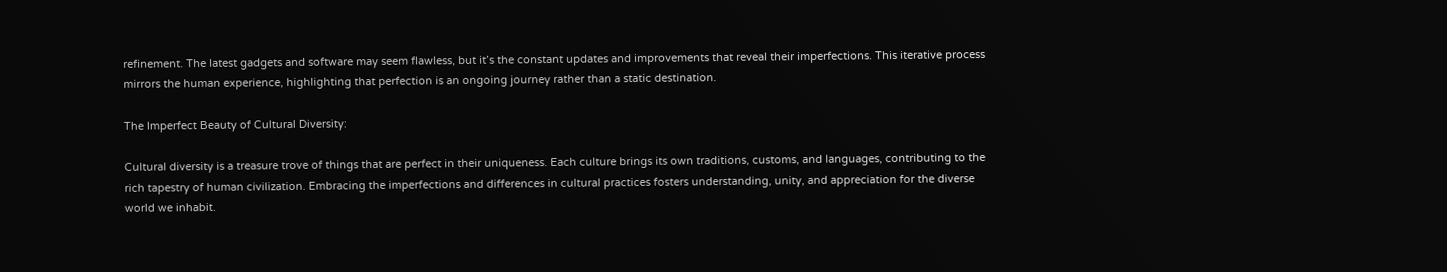refinement. The latest gadgets and software may seem flawless, but it’s the constant updates and improvements that reveal their imperfections. This iterative process mirrors the human experience, highlighting that perfection is an ongoing journey rather than a static destination.

The Imperfect Beauty of Cultural Diversity:

Cultural diversity is a treasure trove of things that are perfect in their uniqueness. Each culture brings its own traditions, customs, and languages, contributing to the rich tapestry of human civilization. Embracing the imperfections and differences in cultural practices fosters understanding, unity, and appreciation for the diverse world we inhabit.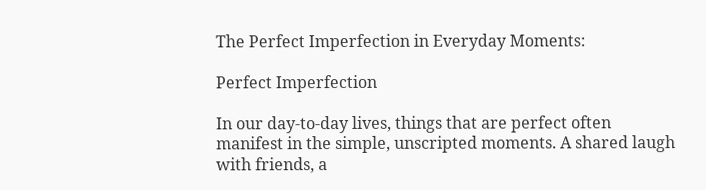The Perfect Imperfection in Everyday Moments:

Perfect Imperfection

In our day-to-day lives, things that are perfect often manifest in the simple, unscripted moments. A shared laugh with friends, a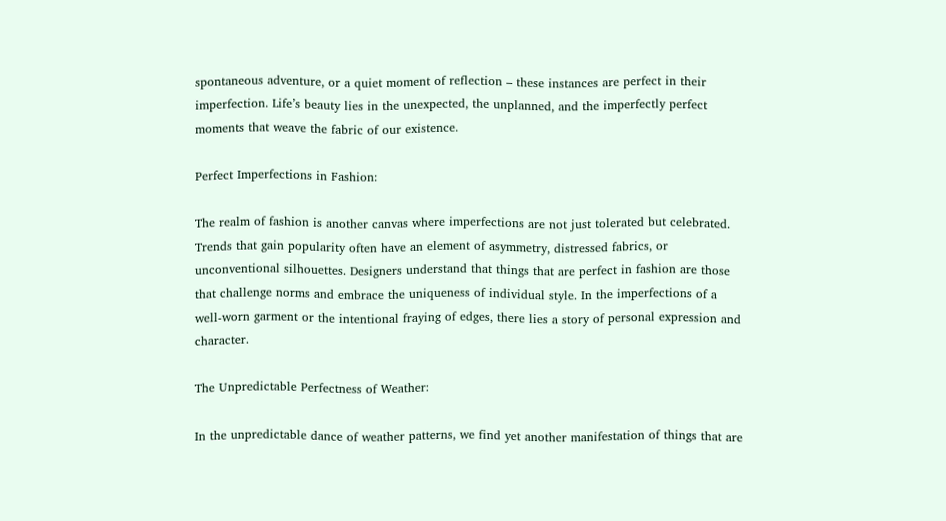spontaneous adventure, or a quiet moment of reflection – these instances are perfect in their imperfection. Life’s beauty lies in the unexpected, the unplanned, and the imperfectly perfect moments that weave the fabric of our existence.

Perfect Imperfections in Fashion:

The realm of fashion is another canvas where imperfections are not just tolerated but celebrated. Trends that gain popularity often have an element of asymmetry, distressed fabrics, or unconventional silhouettes. Designers understand that things that are perfect in fashion are those that challenge norms and embrace the uniqueness of individual style. In the imperfections of a well-worn garment or the intentional fraying of edges, there lies a story of personal expression and character.

The Unpredictable Perfectness of Weather:

In the unpredictable dance of weather patterns, we find yet another manifestation of things that are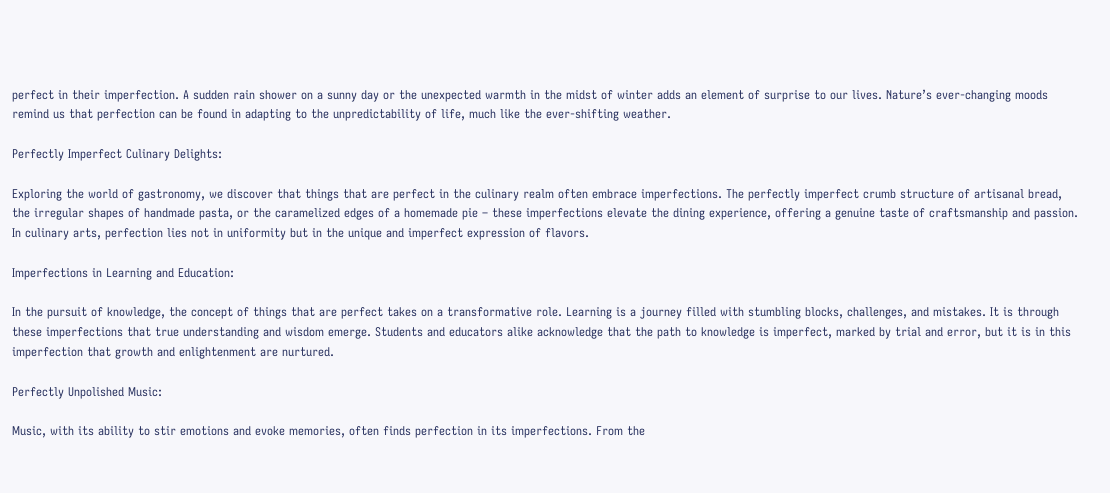perfect in their imperfection. A sudden rain shower on a sunny day or the unexpected warmth in the midst of winter adds an element of surprise to our lives. Nature’s ever-changing moods remind us that perfection can be found in adapting to the unpredictability of life, much like the ever-shifting weather.

Perfectly Imperfect Culinary Delights:

Exploring the world of gastronomy, we discover that things that are perfect in the culinary realm often embrace imperfections. The perfectly imperfect crumb structure of artisanal bread, the irregular shapes of handmade pasta, or the caramelized edges of a homemade pie – these imperfections elevate the dining experience, offering a genuine taste of craftsmanship and passion. In culinary arts, perfection lies not in uniformity but in the unique and imperfect expression of flavors.

Imperfections in Learning and Education:

In the pursuit of knowledge, the concept of things that are perfect takes on a transformative role. Learning is a journey filled with stumbling blocks, challenges, and mistakes. It is through these imperfections that true understanding and wisdom emerge. Students and educators alike acknowledge that the path to knowledge is imperfect, marked by trial and error, but it is in this imperfection that growth and enlightenment are nurtured.

Perfectly Unpolished Music:

Music, with its ability to stir emotions and evoke memories, often finds perfection in its imperfections. From the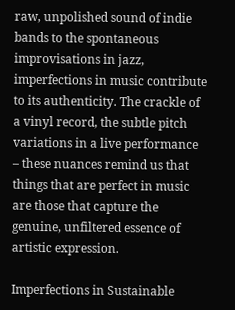raw, unpolished sound of indie bands to the spontaneous improvisations in jazz, imperfections in music contribute to its authenticity. The crackle of a vinyl record, the subtle pitch variations in a live performance – these nuances remind us that things that are perfect in music are those that capture the genuine, unfiltered essence of artistic expression.

Imperfections in Sustainable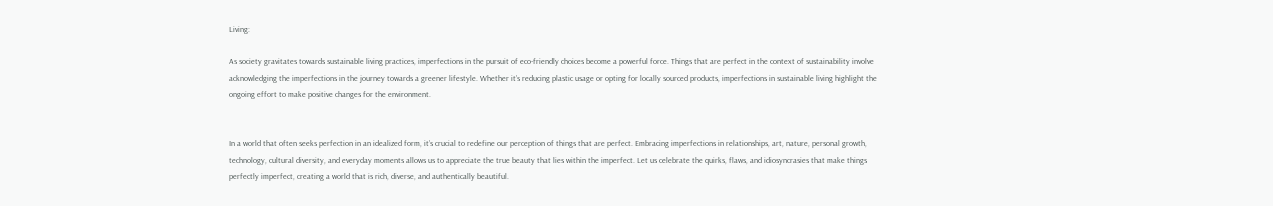Living:

As society gravitates towards sustainable living practices, imperfections in the pursuit of eco-friendly choices become a powerful force. Things that are perfect in the context of sustainability involve acknowledging the imperfections in the journey towards a greener lifestyle. Whether it’s reducing plastic usage or opting for locally sourced products, imperfections in sustainable living highlight the ongoing effort to make positive changes for the environment.


In a world that often seeks perfection in an idealized form, it’s crucial to redefine our perception of things that are perfect. Embracing imperfections in relationships, art, nature, personal growth, technology, cultural diversity, and everyday moments allows us to appreciate the true beauty that lies within the imperfect. Let us celebrate the quirks, flaws, and idiosyncrasies that make things perfectly imperfect, creating a world that is rich, diverse, and authentically beautiful.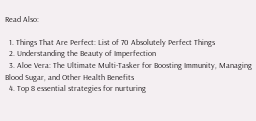Read Also:

  1. Things That Are Perfect: List of 70 Absolutely Perfect Things
  2. Understanding the Beauty of Imperfection
  3. Aloe Vera: The Ultimate Multi-Tasker for Boosting Immunity, Managing Blood Sugar, and Other Health Benefits
  4. Top 8 essential strategies for nurturing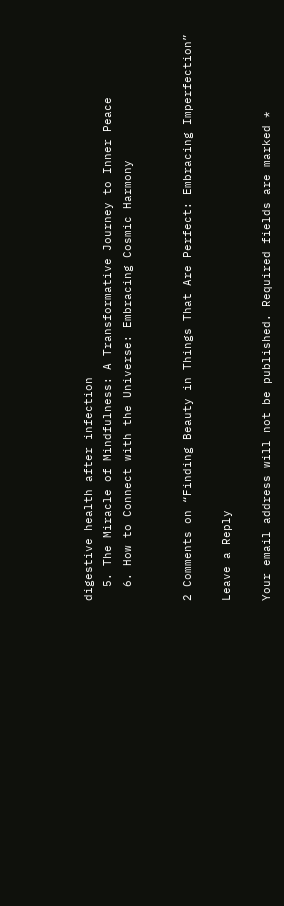digestive health after infection
  5. The Miracle of Mindfulness: A Transformative Journey to Inner Peace
  6. How to Connect with the Universe: Embracing Cosmic Harmony


2 Comments on “Finding Beauty in Things That Are Perfect: Embracing Imperfection”

Leave a Reply

Your email address will not be published. Required fields are marked *